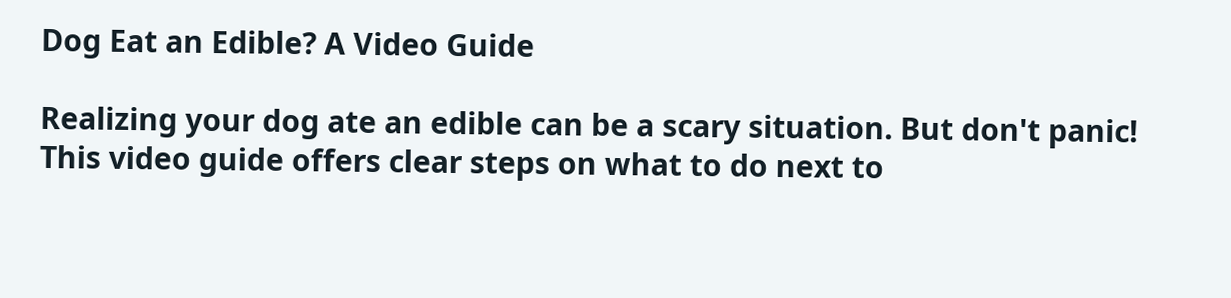Dog Eat an Edible? A Video Guide

Realizing your dog ate an edible can be a scary situation. But don't panic! This video guide offers clear steps on what to do next to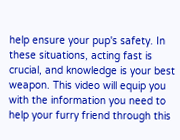help ensure your pup's safety. In these situations, acting fast is crucial, and knowledge is your best weapon. This video will equip you with the information you need to help your furry friend through this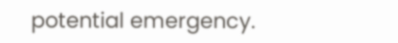potential emergency.